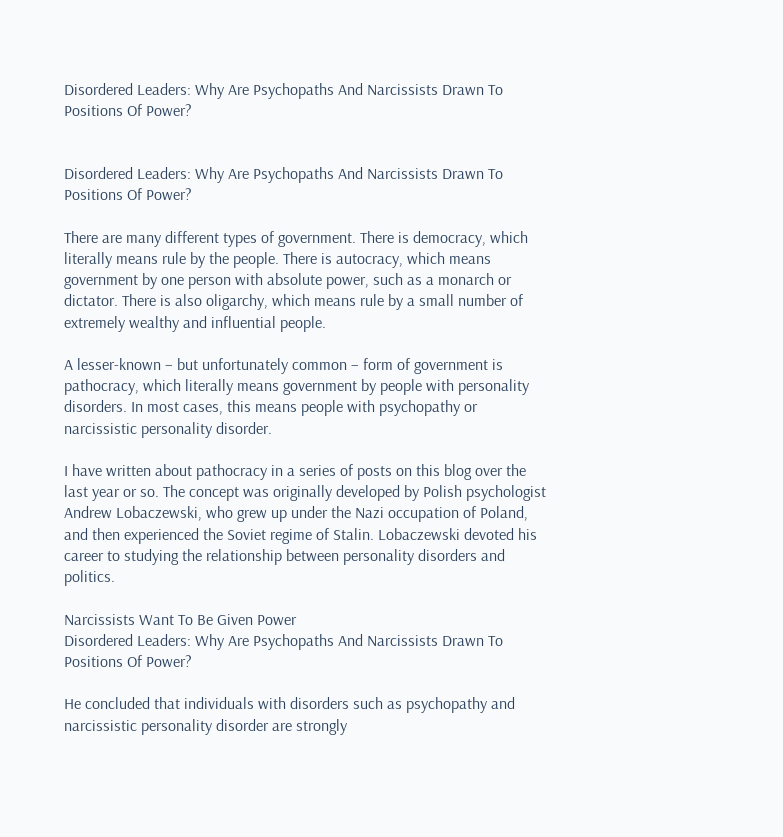Disordered Leaders: Why Are Psychopaths And Narcissists Drawn To Positions Of Power?


Disordered Leaders: Why Are Psychopaths And Narcissists Drawn To Positions Of Power?

There are many different types of government. There is democracy, which literally means rule by the people. There is autocracy, which means government by one person with absolute power, such as a monarch or dictator. There is also oligarchy, which means rule by a small number of extremely wealthy and influential people.

A lesser-known – but unfortunately common – form of government is pathocracy, which literally means government by people with personality disorders. In most cases, this means people with psychopathy or narcissistic personality disorder.

I have written about pathocracy in a series of posts on this blog over the last year or so. The concept was originally developed by Polish psychologist Andrew Lobaczewski, who grew up under the Nazi occupation of Poland, and then experienced the Soviet regime of Stalin. Lobaczewski devoted his career to studying the relationship between personality disorders and politics.

Narcissists Want To Be Given Power
Disordered Leaders: Why Are Psychopaths And Narcissists Drawn To Positions Of Power?

He concluded that individuals with disorders such as psychopathy and narcissistic personality disorder are strongly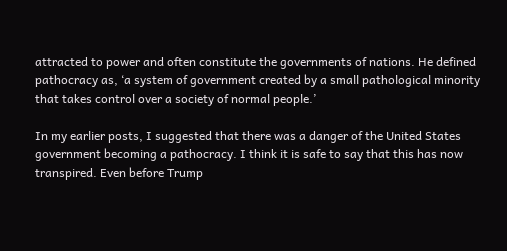attracted to power and often constitute the governments of nations. He defined pathocracy as, ‘a system of government created by a small pathological minority that takes control over a society of normal people.’

In my earlier posts, I suggested that there was a danger of the United States government becoming a pathocracy. I think it is safe to say that this has now transpired. Even before Trump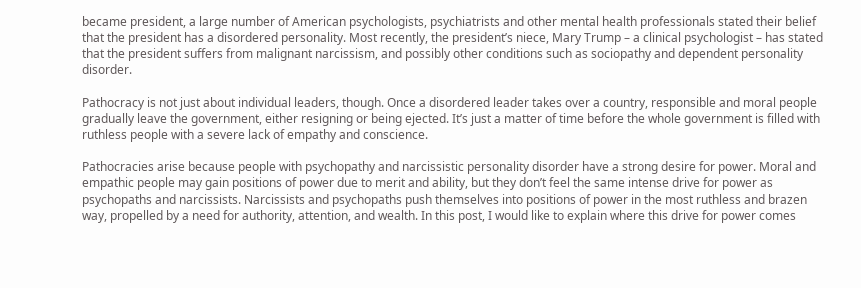became president, a large number of American psychologists, psychiatrists and other mental health professionals stated their belief that the president has a disordered personality. Most recently, the president’s niece, Mary Trump – a clinical psychologist – has stated that the president suffers from malignant narcissism, and possibly other conditions such as sociopathy and dependent personality disorder.

Pathocracy is not just about individual leaders, though. Once a disordered leader takes over a country, responsible and moral people gradually leave the government, either resigning or being ejected. It’s just a matter of time before the whole government is filled with ruthless people with a severe lack of empathy and conscience.

Pathocracies arise because people with psychopathy and narcissistic personality disorder have a strong desire for power. Moral and empathic people may gain positions of power due to merit and ability, but they don’t feel the same intense drive for power as psychopaths and narcissists. Narcissists and psychopaths push themselves into positions of power in the most ruthless and brazen way, propelled by a need for authority, attention, and wealth. In this post, I would like to explain where this drive for power comes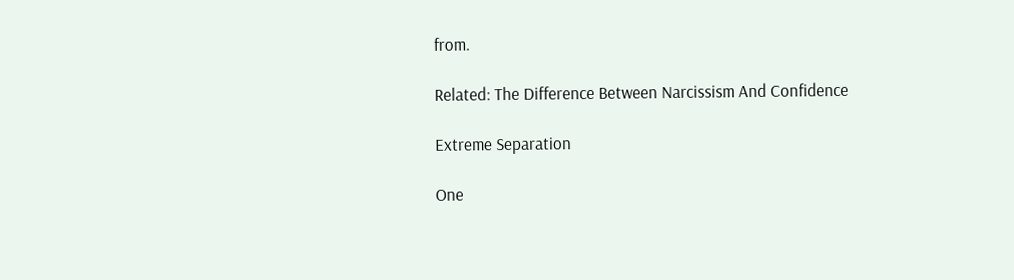from.

Related: The Difference Between Narcissism And Confidence

Extreme Separation

One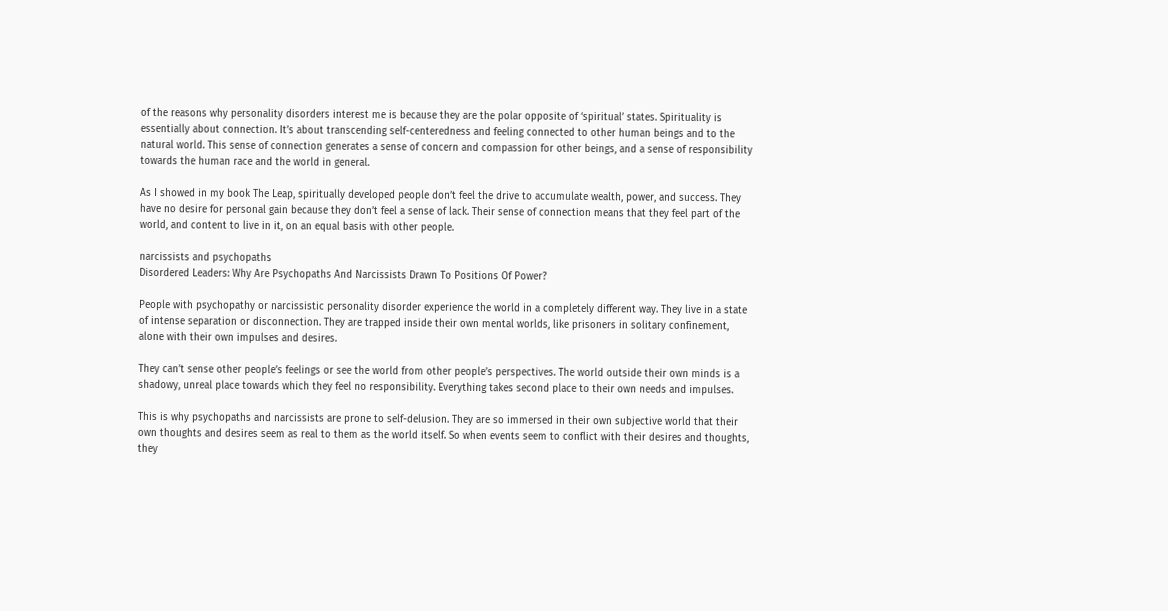of the reasons why personality disorders interest me is because they are the polar opposite of ‘spiritual’ states. Spirituality is essentially about connection. It’s about transcending self-centeredness and feeling connected to other human beings and to the natural world. This sense of connection generates a sense of concern and compassion for other beings, and a sense of responsibility towards the human race and the world in general.

As I showed in my book The Leap, spiritually developed people don’t feel the drive to accumulate wealth, power, and success. They have no desire for personal gain because they don’t feel a sense of lack. Their sense of connection means that they feel part of the world, and content to live in it, on an equal basis with other people.

narcissists and psychopaths
Disordered Leaders: Why Are Psychopaths And Narcissists Drawn To Positions Of Power?

People with psychopathy or narcissistic personality disorder experience the world in a completely different way. They live in a state of intense separation or disconnection. They are trapped inside their own mental worlds, like prisoners in solitary confinement, alone with their own impulses and desires.

They can’t sense other people’s feelings or see the world from other people’s perspectives. The world outside their own minds is a shadowy, unreal place towards which they feel no responsibility. Everything takes second place to their own needs and impulses.

This is why psychopaths and narcissists are prone to self-delusion. They are so immersed in their own subjective world that their own thoughts and desires seem as real to them as the world itself. So when events seem to conflict with their desires and thoughts, they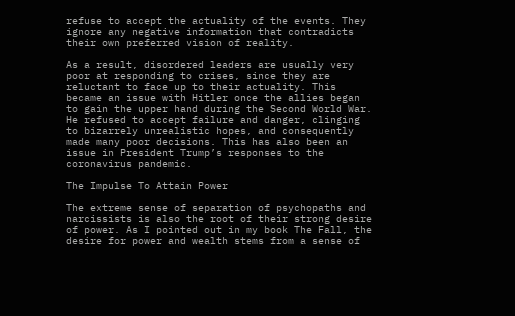refuse to accept the actuality of the events. They ignore any negative information that contradicts their own preferred vision of reality.

As a result, disordered leaders are usually very poor at responding to crises, since they are reluctant to face up to their actuality. This became an issue with Hitler once the allies began to gain the upper hand during the Second World War. He refused to accept failure and danger, clinging to bizarrely unrealistic hopes, and consequently made many poor decisions. This has also been an issue in President Trump’s responses to the coronavirus pandemic.

The Impulse To Attain Power

The extreme sense of separation of psychopaths and narcissists is also the root of their strong desire of power. As I pointed out in my book The Fall, the desire for power and wealth stems from a sense of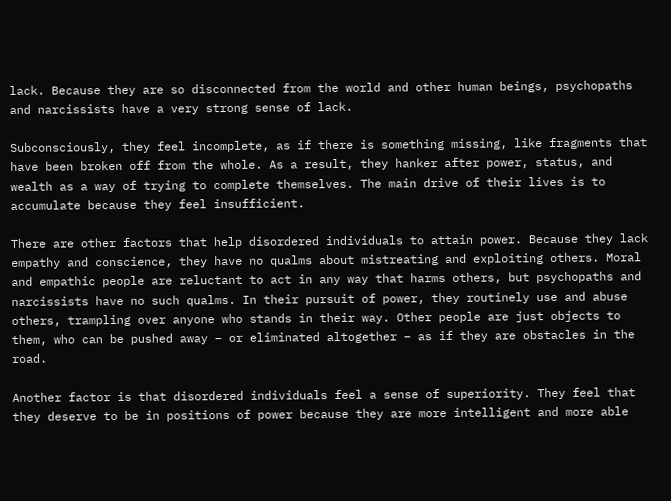lack. Because they are so disconnected from the world and other human beings, psychopaths and narcissists have a very strong sense of lack.

Subconsciously, they feel incomplete, as if there is something missing, like fragments that have been broken off from the whole. As a result, they hanker after power, status, and wealth as a way of trying to complete themselves. The main drive of their lives is to accumulate because they feel insufficient.

There are other factors that help disordered individuals to attain power. Because they lack empathy and conscience, they have no qualms about mistreating and exploiting others. Moral and empathic people are reluctant to act in any way that harms others, but psychopaths and narcissists have no such qualms. In their pursuit of power, they routinely use and abuse others, trampling over anyone who stands in their way. Other people are just objects to them, who can be pushed away – or eliminated altogether – as if they are obstacles in the road.

Another factor is that disordered individuals feel a sense of superiority. They feel that they deserve to be in positions of power because they are more intelligent and more able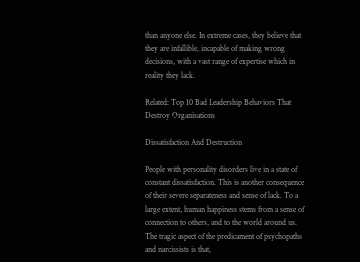than anyone else. In extreme cases, they believe that they are infallible, incapable of making wrong decisions, with a vast range of expertise which in reality they lack.

Related: Top 10 Bad Leadership Behaviors That Destroy Organisations

Dissatisfaction And Destruction

People with personality disorders live in a state of constant dissatisfaction. This is another consequence of their severe separateness and sense of lack. To a large extent, human happiness stems from a sense of connection to others, and to the world around us. The tragic aspect of the predicament of psychopaths and narcissists is that,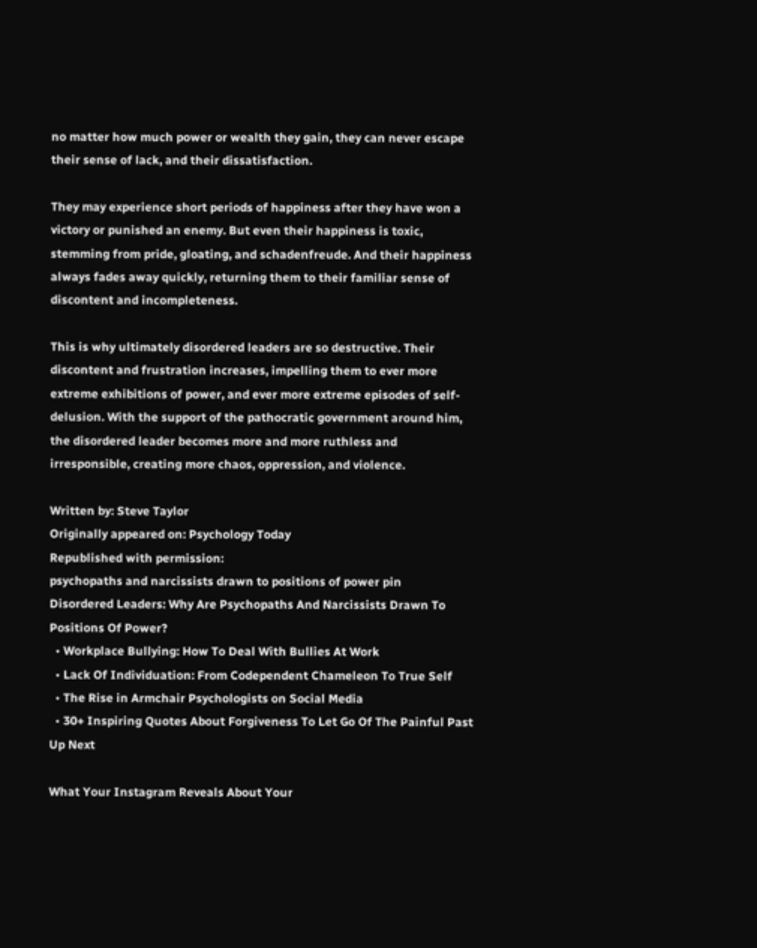no matter how much power or wealth they gain, they can never escape their sense of lack, and their dissatisfaction.

They may experience short periods of happiness after they have won a victory or punished an enemy. But even their happiness is toxic, stemming from pride, gloating, and schadenfreude. And their happiness always fades away quickly, returning them to their familiar sense of discontent and incompleteness.

This is why ultimately disordered leaders are so destructive. Their discontent and frustration increases, impelling them to ever more extreme exhibitions of power, and ever more extreme episodes of self-delusion. With the support of the pathocratic government around him, the disordered leader becomes more and more ruthless and irresponsible, creating more chaos, oppression, and violence.

Written by: Steve Taylor
Originally appeared on: Psychology Today
Republished with permission:
psychopaths and narcissists drawn to positions of power pin
Disordered Leaders: Why Are Psychopaths And Narcissists Drawn To Positions Of Power?
  • Workplace Bullying: How To Deal With Bullies At Work
  • Lack Of Individuation: From Codependent Chameleon To True Self
  • The Rise in Armchair Psychologists on Social Media
  • 30+ Inspiring Quotes About Forgiveness To Let Go Of The Painful Past
Up Next

What Your Instagram Reveals About Your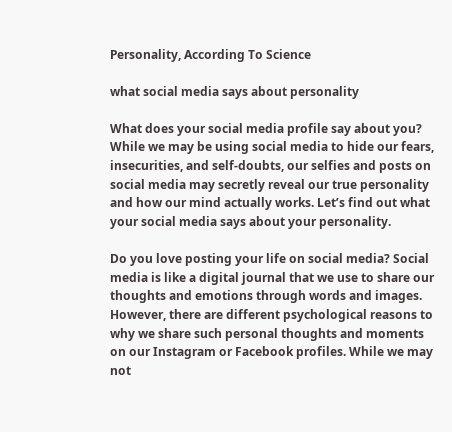Personality, According To Science

what social media says about personality

What does your social media profile say about you? While we may be using social media to hide our fears, insecurities, and self-doubts, our selfies and posts on social media may secretly reveal our true personality and how our mind actually works. Let’s find out what your social media says about your personality.

Do you love posting your life on social media? Social media is like a digital journal that we use to share our thoughts and emotions through words and images. However, there are different psychological reasons to why we share such personal thoughts and moments on our Instagram or Facebook profiles. While we may not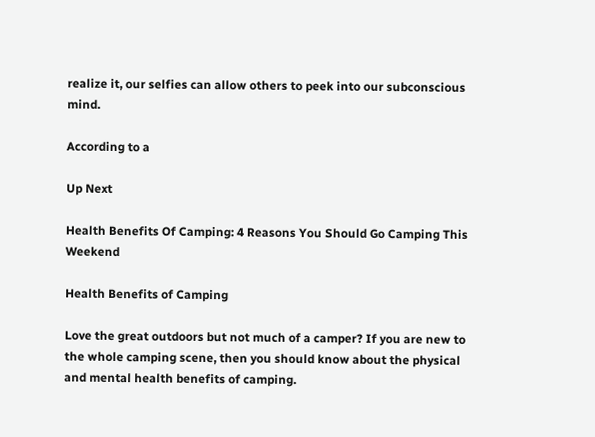realize it, our selfies can allow others to peek into our subconscious mind.

According to a

Up Next

Health Benefits Of Camping: 4 Reasons You Should Go Camping This Weekend

Health Benefits of Camping

Love the great outdoors but not much of a camper? If you are new to the whole camping scene, then you should know about the physical and mental health benefits of camping.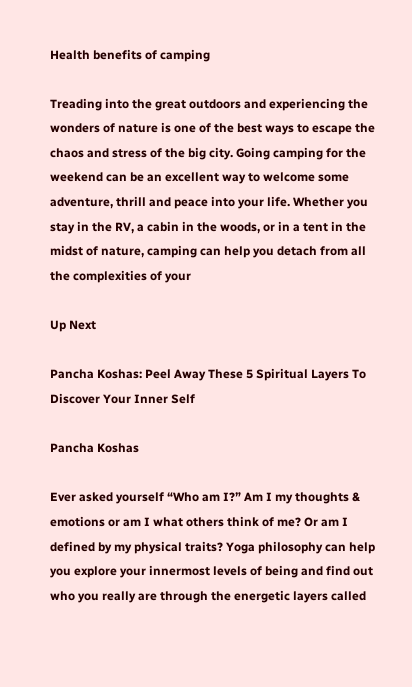Health benefits of camping

Treading into the great outdoors and experiencing the wonders of nature is one of the best ways to escape the chaos and stress of the big city. Going camping for the weekend can be an excellent way to welcome some adventure, thrill and peace into your life. Whether you stay in the RV, a cabin in the woods, or in a tent in the midst of nature, camping can help you detach from all the complexities of your

Up Next

Pancha Koshas: Peel Away These 5 Spiritual Layers To Discover Your Inner Self

Pancha Koshas

Ever asked yourself “Who am I?” Am I my thoughts & emotions or am I what others think of me? Or am I defined by my physical traits? Yoga philosophy can help you explore your innermost levels of being and find out who you really are through the energetic layers called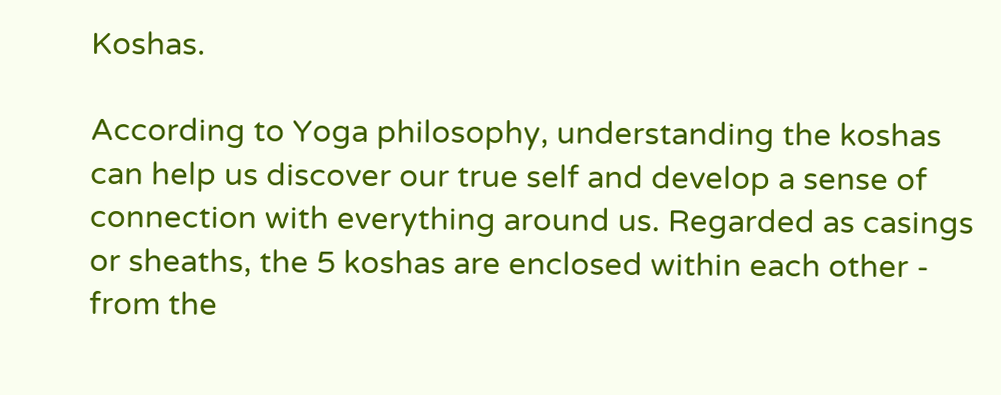Koshas.

According to Yoga philosophy, understanding the koshas can help us discover our true self and develop a sense of connection with everything around us. Regarded as casings or sheaths, the 5 koshas are enclosed within each other - from the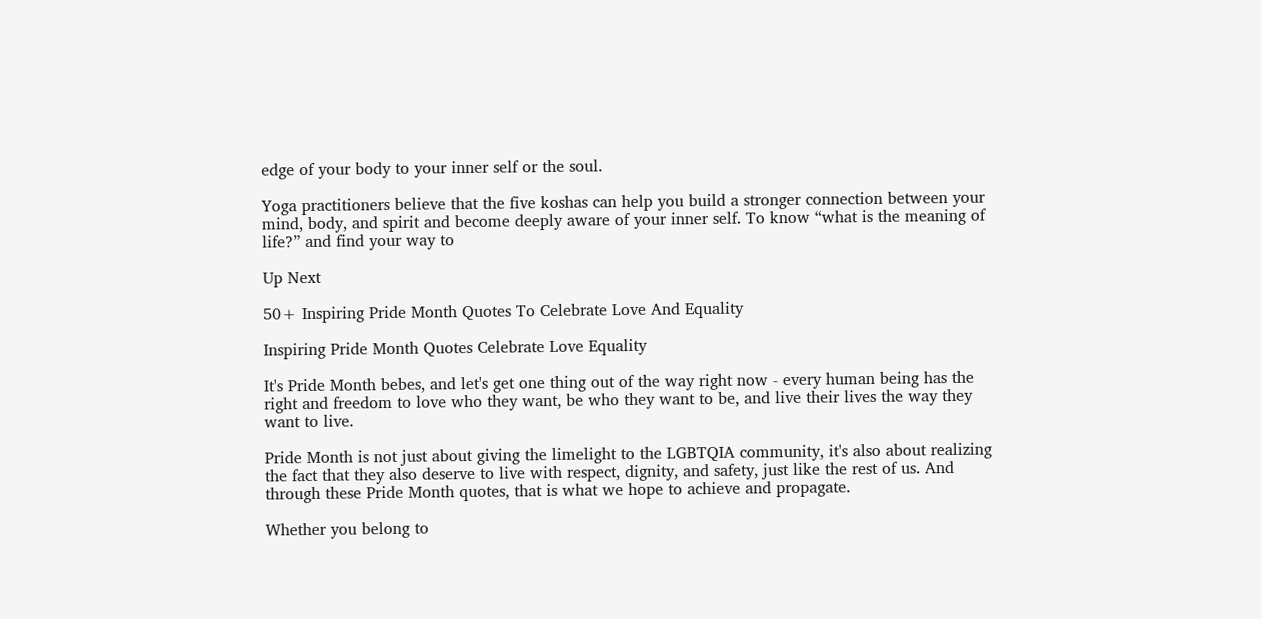edge of your body to your inner self or the soul.

Yoga practitioners believe that the five koshas can help you build a stronger connection between your mind, body, and spirit and become deeply aware of your inner self. To know “what is the meaning of life?” and find your way to

Up Next

50+ Inspiring Pride Month Quotes To Celebrate Love And Equality

Inspiring Pride Month Quotes Celebrate Love Equality

It's Pride Month bebes, and let's get one thing out of the way right now - every human being has the right and freedom to love who they want, be who they want to be, and live their lives the way they want to live.

Pride Month is not just about giving the limelight to the LGBTQIA community, it's also about realizing the fact that they also deserve to live with respect, dignity, and safety, just like the rest of us. And through these Pride Month quotes, that is what we hope to achieve and propagate.

Whether you belong to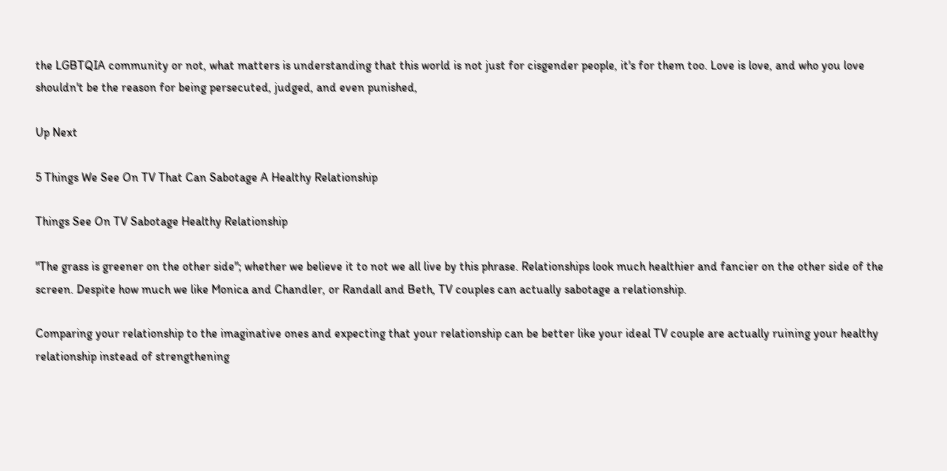the LGBTQIA community or not, what matters is understanding that this world is not just for cisgender people, it's for them too. Love is love, and who you love shouldn't be the reason for being persecuted, judged, and even punished,

Up Next

5 Things We See On TV That Can Sabotage A Healthy Relationship

Things See On TV Sabotage Healthy Relationship

"The grass is greener on the other side"; whether we believe it to not we all live by this phrase. Relationships look much healthier and fancier on the other side of the screen. Despite how much we like Monica and Chandler, or Randall and Beth, TV couples can actually sabotage a relationship.

Comparing your relationship to the imaginative ones and expecting that your relationship can be better like your ideal TV couple are actually ruining your healthy relationship instead of strengthening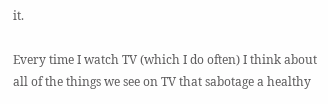it.

Every time I watch TV (which I do often) I think about all of the things we see on TV that sabotage a healthy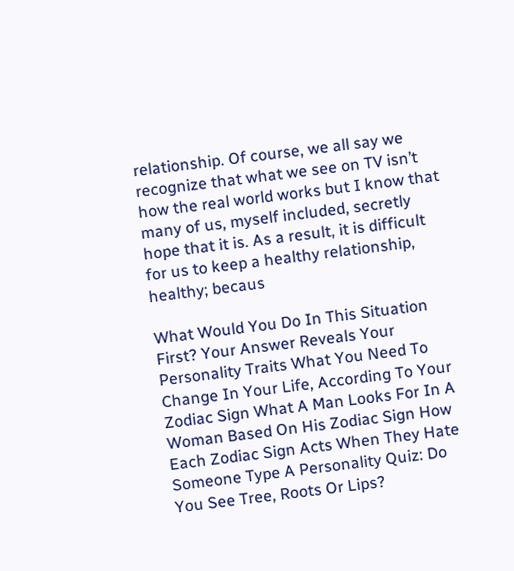relationship. Of course, we all say we recognize that what we see on TV isn’t how the real world works but I know that many of us, myself included, secretly hope that it is. As a result, it is difficult for us to keep a healthy relationship, healthy; becaus

What Would You Do In This Situation First? Your Answer Reveals Your Personality Traits What You Need To Change In Your Life, According To Your Zodiac Sign What A Man Looks For In A Woman Based On His Zodiac Sign How Each Zodiac Sign Acts When They Hate Someone Type A Personality Quiz: Do You See Tree, Roots Or Lips?